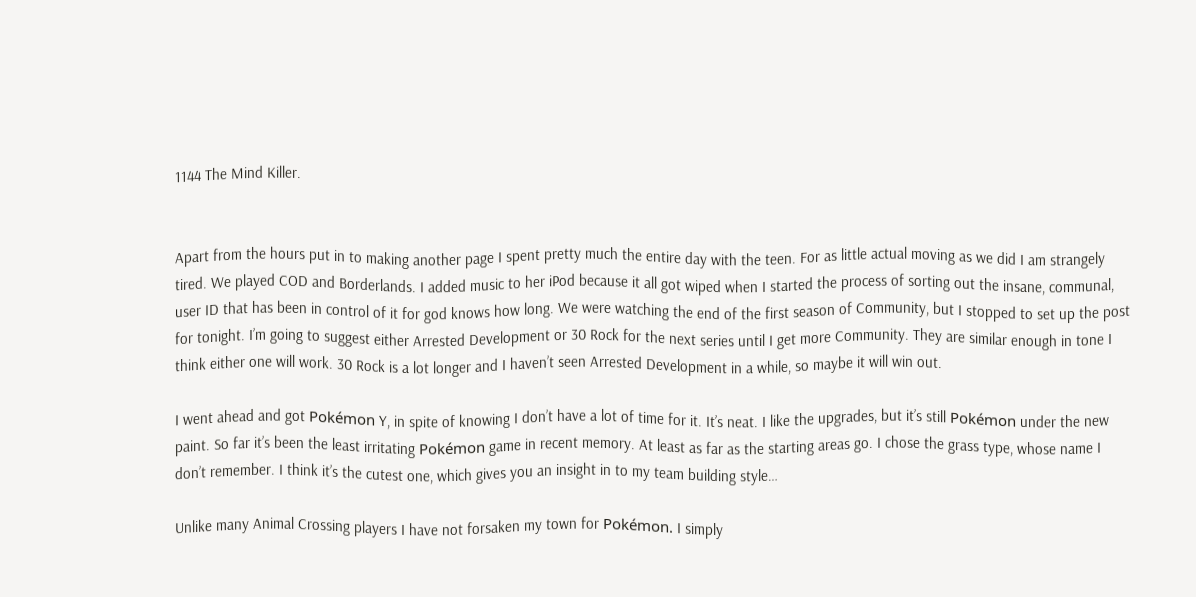1144 The Mind Killer.


Apart from the hours put in to making another page I spent pretty much the entire day with the teen. For as little actual moving as we did I am strangely tired. We played COD and Borderlands. I added music to her iPod because it all got wiped when I started the process of sorting out the insane, communal, user ID that has been in control of it for god knows how long. We were watching the end of the first season of Community, but I stopped to set up the post for tonight. I’m going to suggest either Arrested Development or 30 Rock for the next series until I get more Community. They are similar enough in tone I think either one will work. 30 Rock is a lot longer and I haven’t seen Arrested Development in a while, so maybe it will win out.

I went ahead and got Pokémon Y, in spite of knowing I don’t have a lot of time for it. It’s neat. I like the upgrades, but it’s still Pokémon under the new paint. So far it’s been the least irritating Pokémon game in recent memory. At least as far as the starting areas go. I chose the grass type, whose name I don’t remember. I think it’s the cutest one, which gives you an insight in to my team building style…

Unlike many Animal Crossing players I have not forsaken my town for Pokémon. I simply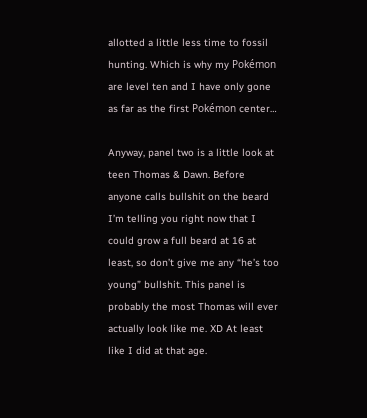allotted a little less time to fossil hunting. Which is why my Pokémon are level ten and I have only gone as far as the first Pokémon center…

Anyway, panel two is a little look at teen Thomas & Dawn. Before anyone calls bullshit on the beard I’m telling you right now that I could grow a full beard at 16 at least, so don’t give me any “he’s too young” bullshit. This panel is probably the most Thomas will ever actually look like me. XD At least like I did at that age.